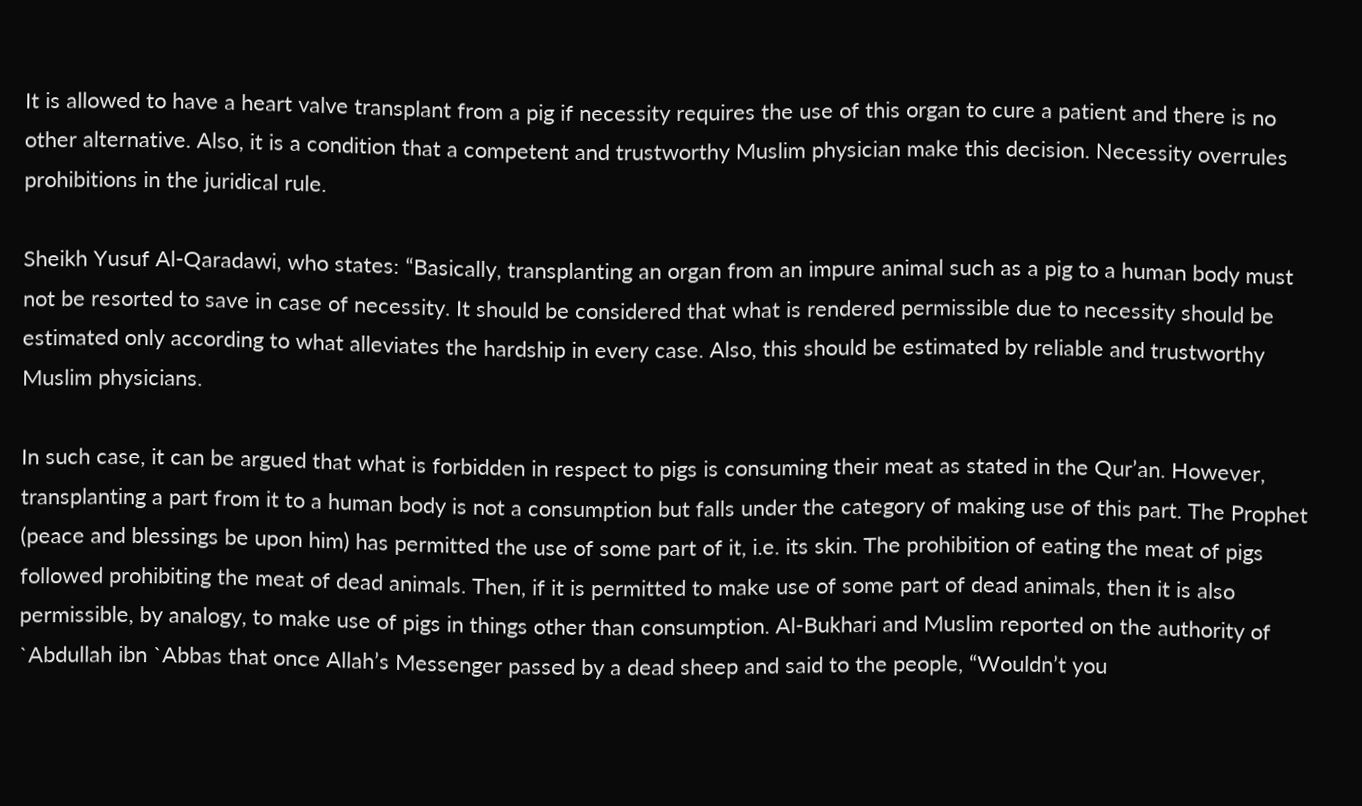It is allowed to have a heart valve transplant from a pig if necessity requires the use of this organ to cure a patient and there is no other alternative. Also, it is a condition that a competent and trustworthy Muslim physician make this decision. Necessity overrules prohibitions in the juridical rule.

Sheikh Yusuf Al-Qaradawi, who states: “Basically, transplanting an organ from an impure animal such as a pig to a human body must not be resorted to save in case of necessity. It should be considered that what is rendered permissible due to necessity should be estimated only according to what alleviates the hardship in every case. Also, this should be estimated by reliable and trustworthy Muslim physicians.

In such case, it can be argued that what is forbidden in respect to pigs is consuming their meat as stated in the Qur’an. However, transplanting a part from it to a human body is not a consumption but falls under the category of making use of this part. The Prophet (peace and blessings be upon him) has permitted the use of some part of it, i.e. its skin. The prohibition of eating the meat of pigs followed prohibiting the meat of dead animals. Then, if it is permitted to make use of some part of dead animals, then it is also permissible, by analogy, to make use of pigs in things other than consumption. Al-Bukhari and Muslim reported on the authority of `Abdullah ibn `Abbas that once Allah’s Messenger passed by a dead sheep and said to the people, “Wouldn’t you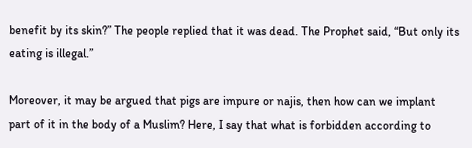benefit by its skin?” The people replied that it was dead. The Prophet said, “But only its eating is illegal.”

Moreover, it may be argued that pigs are impure or najis, then how can we implant part of it in the body of a Muslim? Here, I say that what is forbidden according to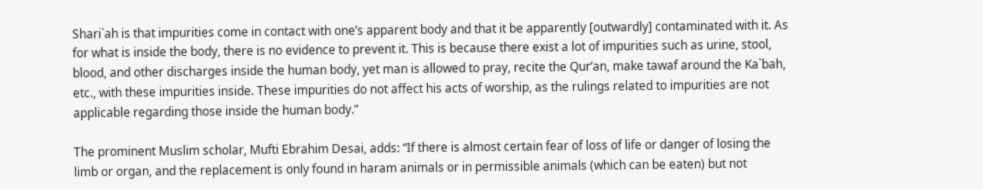Shari`ah is that impurities come in contact with one’s apparent body and that it be apparently [outwardly] contaminated with it. As for what is inside the body, there is no evidence to prevent it. This is because there exist a lot of impurities such as urine, stool, blood, and other discharges inside the human body, yet man is allowed to pray, recite the Qur’an, make tawaf around the Ka`bah, etc., with these impurities inside. These impurities do not affect his acts of worship, as the rulings related to impurities are not applicable regarding those inside the human body.”

The prominent Muslim scholar, Mufti Ebrahim Desai, adds: “If there is almost certain fear of loss of life or danger of losing the limb or organ, and the replacement is only found in haram animals or in permissible animals (which can be eaten) but not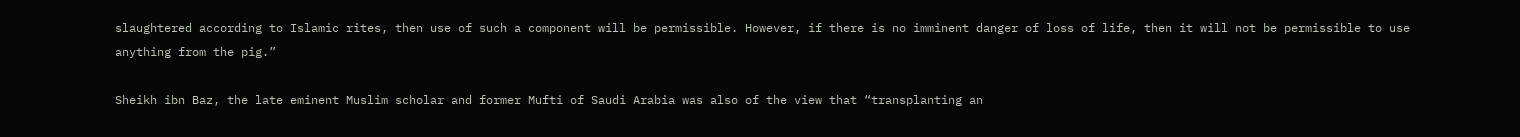slaughtered according to Islamic rites, then use of such a component will be permissible. However, if there is no imminent danger of loss of life, then it will not be permissible to use anything from the pig.”

Sheikh ibn Baz, the late eminent Muslim scholar and former Mufti of Saudi Arabia was also of the view that “transplanting an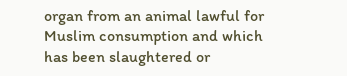organ from an animal lawful for Muslim consumption and which has been slaughtered or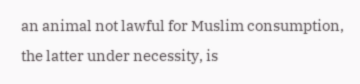an animal not lawful for Muslim consumption, the latter under necessity, is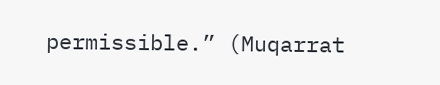permissible.” (Muqarrat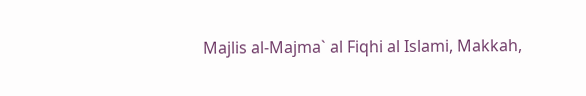Majlis al-Majma` al Fiqhi al Islami, Makkah,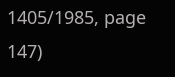1405/1985, page 147)